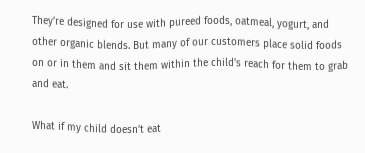They’re designed for use with pureed foods, oatmeal, yogurt, and other organic blends. But many of our customers place solid foods on or in them and sit them within the child's reach for them to grab and eat.

What if my child doesn’t eat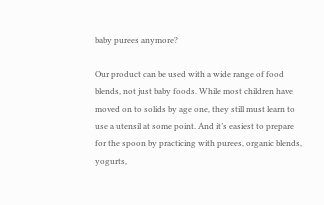baby purees anymore?

Our product can be used with a wide range of food blends, not just baby foods. While most children have moved on to solids by age one, they still must learn to use a utensil at some point. And it’s easiest to prepare for the spoon by practicing with purees, organic blends, yogurts,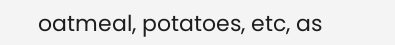oatmeal, potatoes, etc, as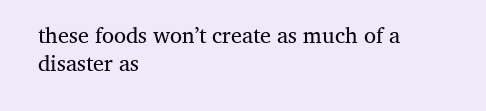these foods won’t create as much of a disaster as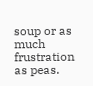soup or as much frustration as peas.